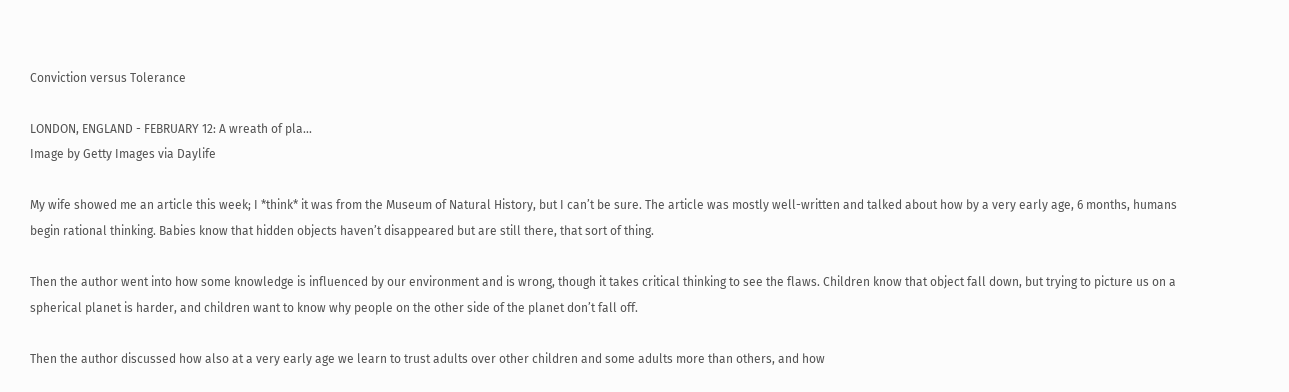Conviction versus Tolerance

LONDON, ENGLAND - FEBRUARY 12: A wreath of pla...
Image by Getty Images via Daylife

My wife showed me an article this week; I *think* it was from the Museum of Natural History, but I can’t be sure. The article was mostly well-written and talked about how by a very early age, 6 months, humans begin rational thinking. Babies know that hidden objects haven’t disappeared but are still there, that sort of thing.

Then the author went into how some knowledge is influenced by our environment and is wrong, though it takes critical thinking to see the flaws. Children know that object fall down, but trying to picture us on a spherical planet is harder, and children want to know why people on the other side of the planet don’t fall off.

Then the author discussed how also at a very early age we learn to trust adults over other children and some adults more than others, and how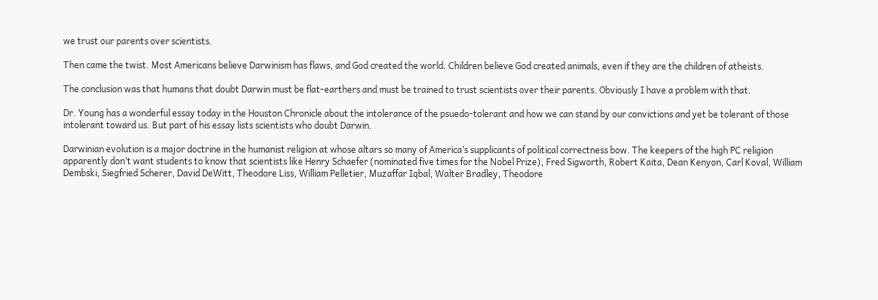we trust our parents over scientists.

Then came the twist. Most Americans believe Darwinism has flaws, and God created the world. Children believe God created animals, even if they are the children of atheists.

The conclusion was that humans that doubt Darwin must be flat-earthers and must be trained to trust scientists over their parents. Obviously I have a problem with that.

Dr. Young has a wonderful essay today in the Houston Chronicle about the intolerance of the psuedo-tolerant and how we can stand by our convictions and yet be tolerant of those intolerant toward us. But part of his essay lists scientists who doubt Darwin.

Darwinian evolution is a major doctrine in the humanist religion at whose altars so many of America’s supplicants of political correctness bow. The keepers of the high PC religion apparently don’t want students to know that scientists like Henry Schaefer (nominated five times for the Nobel Prize), Fred Sigworth, Robert Kaita, Dean Kenyon, Carl Koval, William Dembski, Siegfried Scherer, David DeWitt, Theodore Liss, William Pelletier, Muzaffar Iqbal, Walter Bradley, Theodore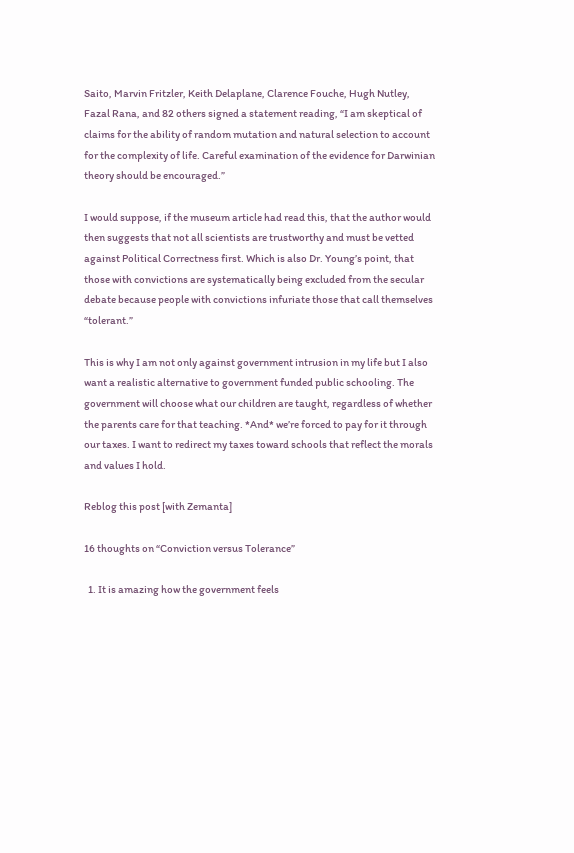Saito, Marvin Fritzler, Keith Delaplane, Clarence Fouche, Hugh Nutley, Fazal Rana, and 82 others signed a statement reading, “I am skeptical of claims for the ability of random mutation and natural selection to account for the complexity of life. Careful examination of the evidence for Darwinian theory should be encouraged.”

I would suppose, if the museum article had read this, that the author would then suggests that not all scientists are trustworthy and must be vetted against Political Correctness first. Which is also Dr. Young’s point, that those with convictions are systematically being excluded from the secular debate because people with convictions infuriate those that call themselves “tolerant.”

This is why I am not only against government intrusion in my life but I also want a realistic alternative to government funded public schooling. The government will choose what our children are taught, regardless of whether the parents care for that teaching. *And* we’re forced to pay for it through our taxes. I want to redirect my taxes toward schools that reflect the morals and values I hold.

Reblog this post [with Zemanta]

16 thoughts on “Conviction versus Tolerance”

  1. It is amazing how the government feels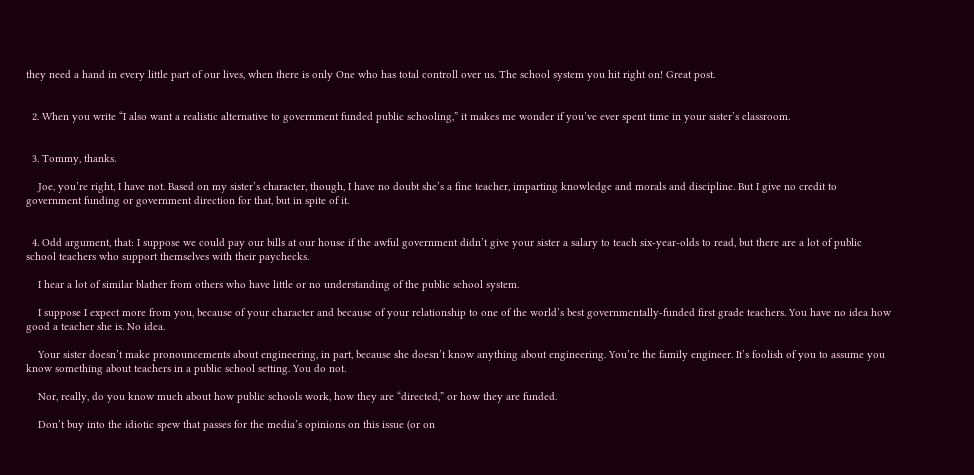they need a hand in every little part of our lives, when there is only One who has total controll over us. The school system you hit right on! Great post.


  2. When you write “I also want a realistic alternative to government funded public schooling,” it makes me wonder if you’ve ever spent time in your sister’s classroom.


  3. Tommy, thanks.

    Joe, you’re right, I have not. Based on my sister’s character, though, I have no doubt she’s a fine teacher, imparting knowledge and morals and discipline. But I give no credit to government funding or government direction for that, but in spite of it.


  4. Odd argument, that: I suppose we could pay our bills at our house if the awful government didn’t give your sister a salary to teach six-year-olds to read, but there are a lot of public school teachers who support themselves with their paychecks.

    I hear a lot of similar blather from others who have little or no understanding of the public school system.

    I suppose I expect more from you, because of your character and because of your relationship to one of the world’s best governmentally-funded first grade teachers. You have no idea how good a teacher she is. No idea.

    Your sister doesn’t make pronouncements about engineering, in part, because she doesn’t know anything about engineering. You’re the family engineer. It’s foolish of you to assume you know something about teachers in a public school setting. You do not.

    Nor, really, do you know much about how public schools work, how they are “directed,” or how they are funded.

    Don’t buy into the idiotic spew that passes for the media’s opinions on this issue (or on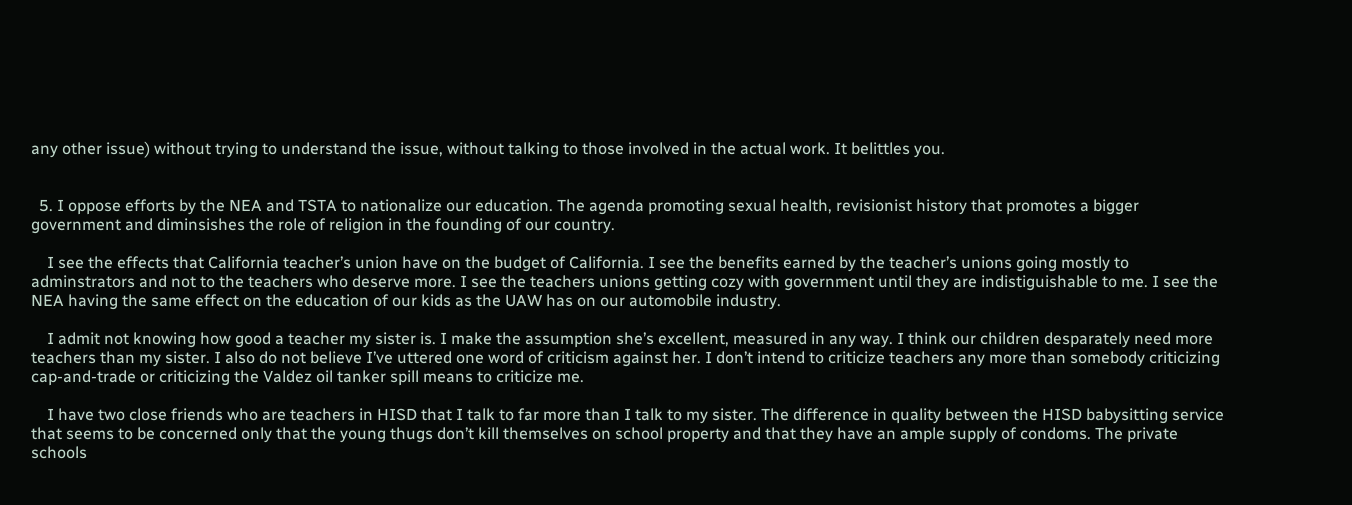any other issue) without trying to understand the issue, without talking to those involved in the actual work. It belittles you.


  5. I oppose efforts by the NEA and TSTA to nationalize our education. The agenda promoting sexual health, revisionist history that promotes a bigger government and diminsishes the role of religion in the founding of our country.

    I see the effects that California teacher’s union have on the budget of California. I see the benefits earned by the teacher’s unions going mostly to adminstrators and not to the teachers who deserve more. I see the teachers unions getting cozy with government until they are indistiguishable to me. I see the NEA having the same effect on the education of our kids as the UAW has on our automobile industry.

    I admit not knowing how good a teacher my sister is. I make the assumption she’s excellent, measured in any way. I think our children desparately need more teachers than my sister. I also do not believe I’ve uttered one word of criticism against her. I don’t intend to criticize teachers any more than somebody criticizing cap-and-trade or criticizing the Valdez oil tanker spill means to criticize me.

    I have two close friends who are teachers in HISD that I talk to far more than I talk to my sister. The difference in quality between the HISD babysitting service that seems to be concerned only that the young thugs don’t kill themselves on school property and that they have an ample supply of condoms. The private schools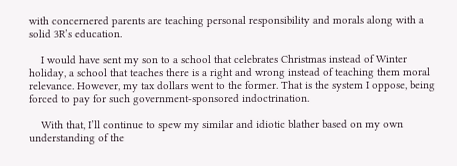with concernered parents are teaching personal responsibility and morals along with a solid 3R’s education.

    I would have sent my son to a school that celebrates Christmas instead of Winter holiday, a school that teaches there is a right and wrong instead of teaching them moral relevance. However, my tax dollars went to the former. That is the system I oppose, being forced to pay for such government-sponsored indoctrination.

    With that, I’ll continue to spew my similar and idiotic blather based on my own understanding of the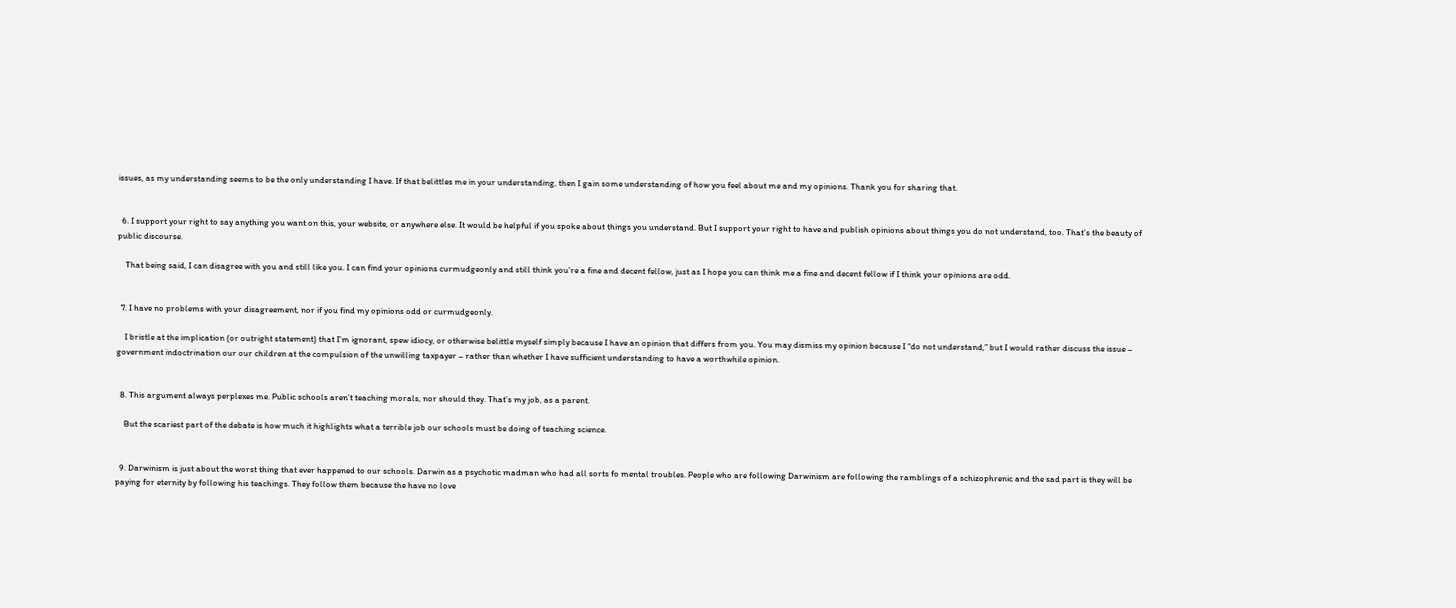issues, as my understanding seems to be the only understanding I have. If that belittles me in your understanding, then I gain some understanding of how you feel about me and my opinions. Thank you for sharing that.


  6. I support your right to say anything you want on this, your website, or anywhere else. It would be helpful if you spoke about things you understand. But I support your right to have and publish opinions about things you do not understand, too. That’s the beauty of public discourse.

    That being said, I can disagree with you and still like you. I can find your opinions curmudgeonly and still think you’re a fine and decent fellow, just as I hope you can think me a fine and decent fellow if I think your opinions are odd.


  7. I have no problems with your disagreement, nor if you find my opinions odd or curmudgeonly.

    I bristle at the implication (or outright statement) that I’m ignorant, spew idiocy, or otherwise belittle myself simply because I have an opinion that differs from you. You may dismiss my opinion because I “do not understand,” but I would rather discuss the issue – government indoctrination our our children at the compulsion of the unwilling taxpayer – rather than whether I have sufficient understanding to have a worthwhile opinion.


  8. This argument always perplexes me. Public schools aren’t teaching morals, nor should they. That’s my job, as a parent.

    But the scariest part of the debate is how much it highlights what a terrible job our schools must be doing of teaching science.


  9. Darwinism is just about the worst thing that ever happened to our schools. Darwin as a psychotic madman who had all sorts fo mental troubles. People who are following Darwinism are following the ramblings of a schizophrenic and the sad part is they will be paying for eternity by following his teachings. They follow them because the have no love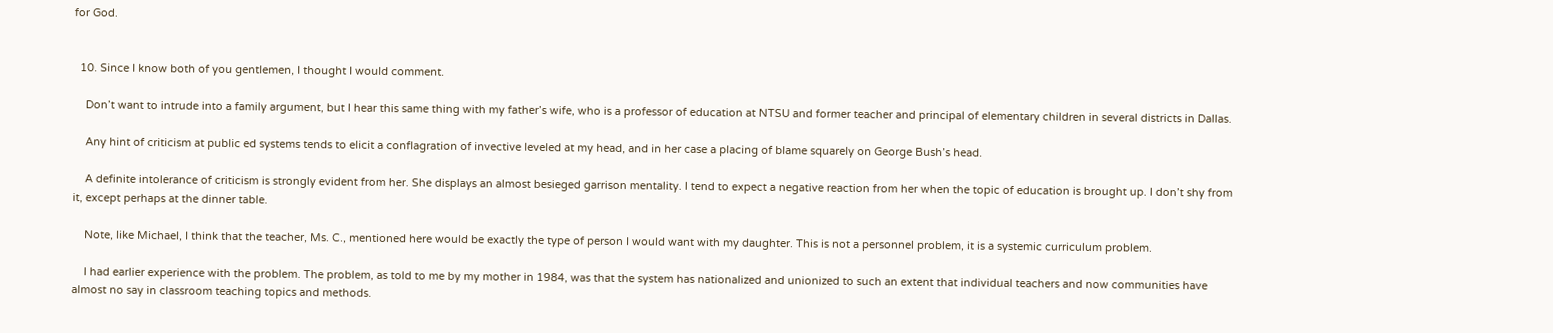for God.


  10. Since I know both of you gentlemen, I thought I would comment.

    Don’t want to intrude into a family argument, but I hear this same thing with my father’s wife, who is a professor of education at NTSU and former teacher and principal of elementary children in several districts in Dallas.

    Any hint of criticism at public ed systems tends to elicit a conflagration of invective leveled at my head, and in her case a placing of blame squarely on George Bush’s head.

    A definite intolerance of criticism is strongly evident from her. She displays an almost besieged garrison mentality. I tend to expect a negative reaction from her when the topic of education is brought up. I don’t shy from it, except perhaps at the dinner table.

    Note, like Michael, I think that the teacher, Ms. C., mentioned here would be exactly the type of person I would want with my daughter. This is not a personnel problem, it is a systemic curriculum problem.

    I had earlier experience with the problem. The problem, as told to me by my mother in 1984, was that the system has nationalized and unionized to such an extent that individual teachers and now communities have almost no say in classroom teaching topics and methods.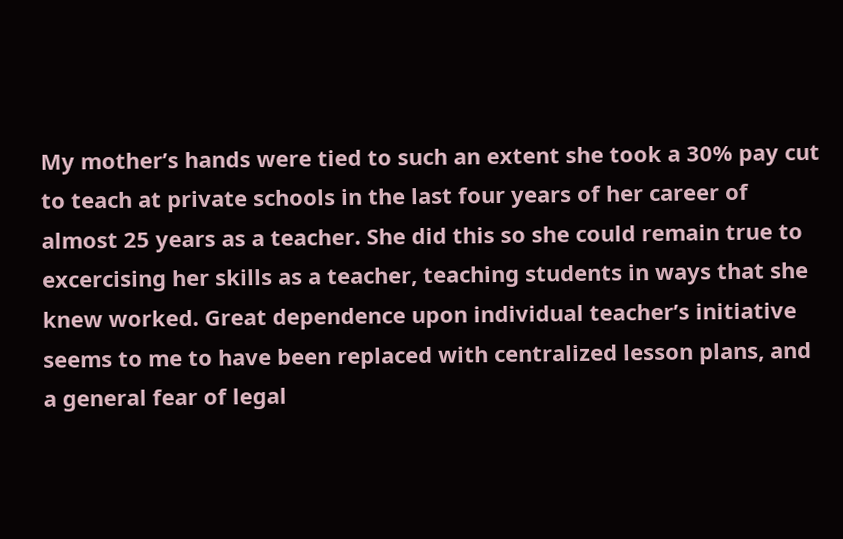My mother’s hands were tied to such an extent she took a 30% pay cut to teach at private schools in the last four years of her career of almost 25 years as a teacher. She did this so she could remain true to excercising her skills as a teacher, teaching students in ways that she knew worked. Great dependence upon individual teacher’s initiative seems to me to have been replaced with centralized lesson plans, and a general fear of legal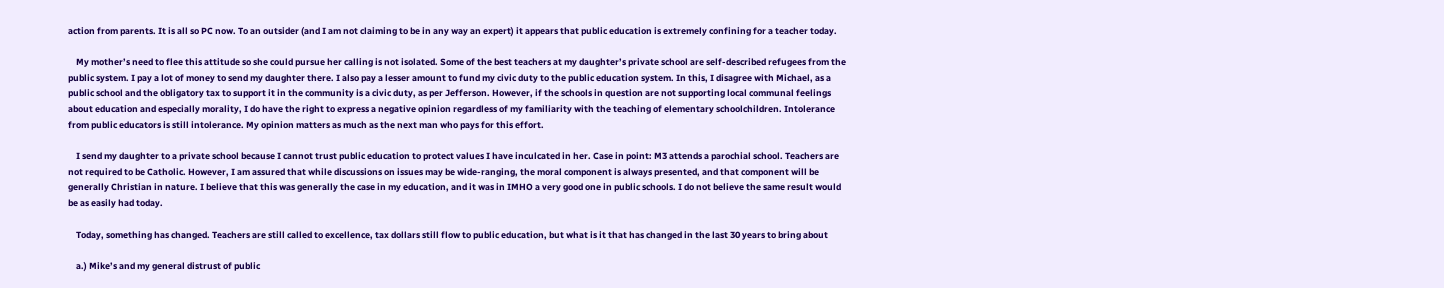action from parents. It is all so PC now. To an outsider (and I am not claiming to be in any way an expert) it appears that public education is extremely confining for a teacher today.

    My mother’s need to flee this attitude so she could pursue her calling is not isolated. Some of the best teachers at my daughter’s private school are self-described refugees from the public system. I pay a lot of money to send my daughter there. I also pay a lesser amount to fund my civic duty to the public education system. In this, I disagree with Michael, as a public school and the obligatory tax to support it in the community is a civic duty, as per Jefferson. However, if the schools in question are not supporting local communal feelings about education and especially morality, I do have the right to express a negative opinion regardless of my familiarity with the teaching of elementary schoolchildren. Intolerance from public educators is still intolerance. My opinion matters as much as the next man who pays for this effort.

    I send my daughter to a private school because I cannot trust public education to protect values I have inculcated in her. Case in point: M3 attends a parochial school. Teachers are not required to be Catholic. However, I am assured that while discussions on issues may be wide-ranging, the moral component is always presented, and that component will be generally Christian in nature. I believe that this was generally the case in my education, and it was in IMHO a very good one in public schools. I do not believe the same result would be as easily had today.

    Today, something has changed. Teachers are still called to excellence, tax dollars still flow to public education, but what is it that has changed in the last 30 years to bring about

    a.) Mike’s and my general distrust of public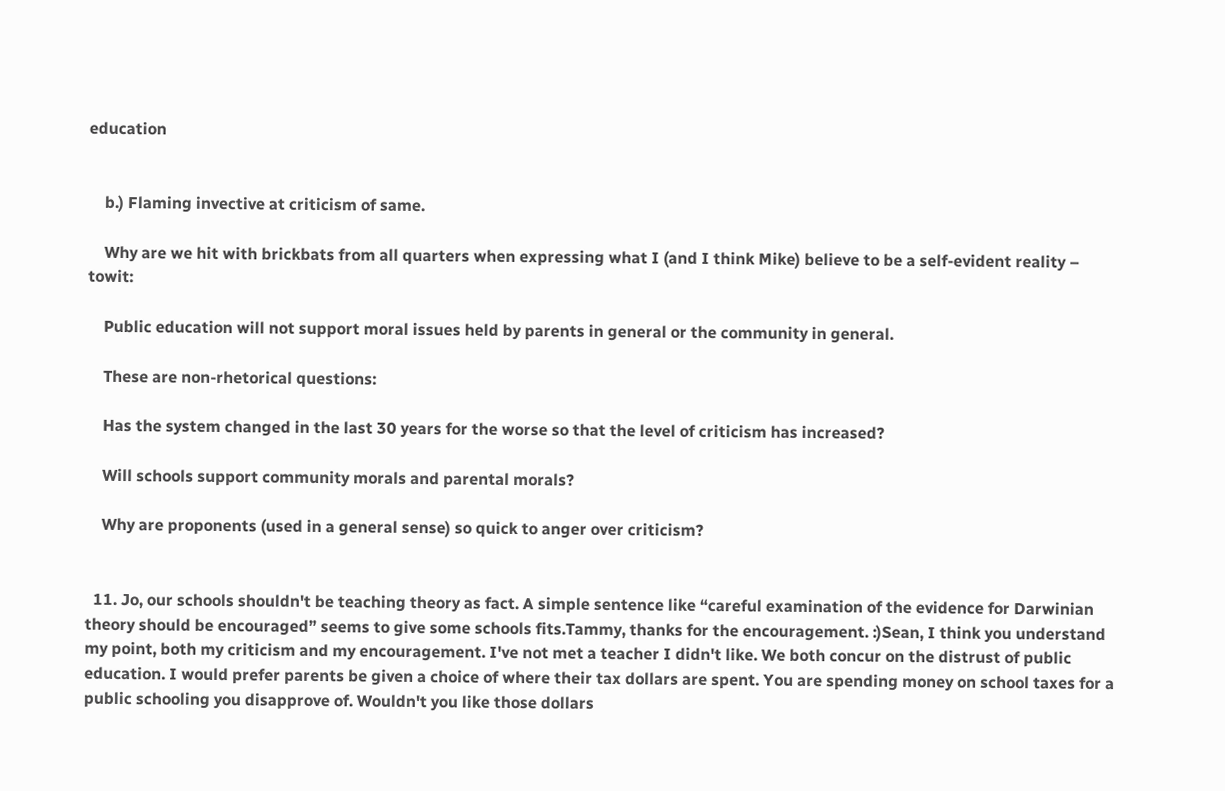education


    b.) Flaming invective at criticism of same.

    Why are we hit with brickbats from all quarters when expressing what I (and I think Mike) believe to be a self-evident reality – towit:

    Public education will not support moral issues held by parents in general or the community in general.

    These are non-rhetorical questions:

    Has the system changed in the last 30 years for the worse so that the level of criticism has increased?

    Will schools support community morals and parental morals?

    Why are proponents (used in a general sense) so quick to anger over criticism?


  11. Jo, our schools shouldn't be teaching theory as fact. A simple sentence like “careful examination of the evidence for Darwinian theory should be encouraged” seems to give some schools fits.Tammy, thanks for the encouragement. :)Sean, I think you understand my point, both my criticism and my encouragement. I've not met a teacher I didn't like. We both concur on the distrust of public education. I would prefer parents be given a choice of where their tax dollars are spent. You are spending money on school taxes for a public schooling you disapprove of. Wouldn't you like those dollars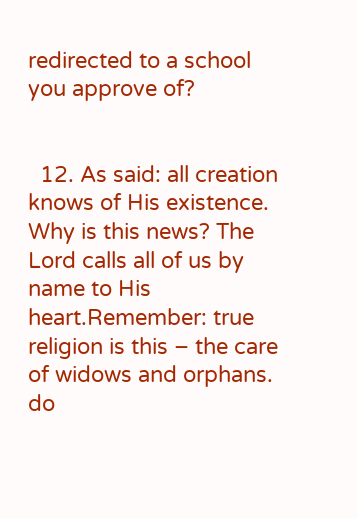redirected to a school you approve of?


  12. As said: all creation knows of His existence. Why is this news? The Lord calls all of us by name to His heart.Remember: true religion is this – the care of widows and orphans. do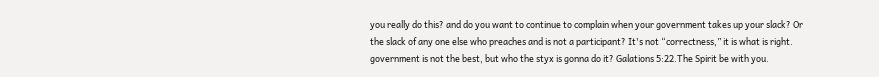you really do this? and do you want to continue to complain when your government takes up your slack? Or the slack of any one else who preaches and is not a participant? It's not “correctness,” it is what is right. government is not the best, but who the styx is gonna do it? Galations 5:22.The Spirit be with you.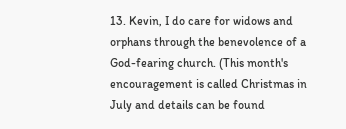13. Kevin, I do care for widows and orphans through the benevolence of a God-fearing church. (This month's encouragement is called Christmas in July and details can be found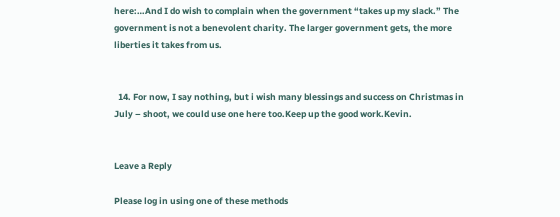here:…And I do wish to complain when the government “takes up my slack.” The government is not a benevolent charity. The larger government gets, the more liberties it takes from us.


  14. For now, I say nothing, but i wish many blessings and success on Christmas in July – shoot, we could use one here too.Keep up the good work.Kevin.


Leave a Reply

Please log in using one of these methods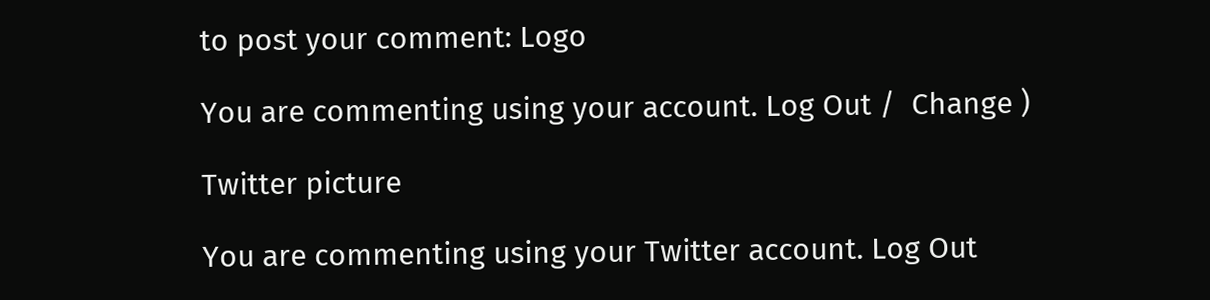to post your comment: Logo

You are commenting using your account. Log Out /  Change )

Twitter picture

You are commenting using your Twitter account. Log Out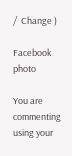/  Change )

Facebook photo

You are commenting using your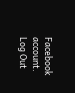Facebook account. Log Out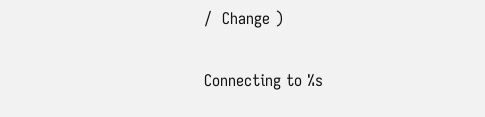/  Change )

Connecting to %s